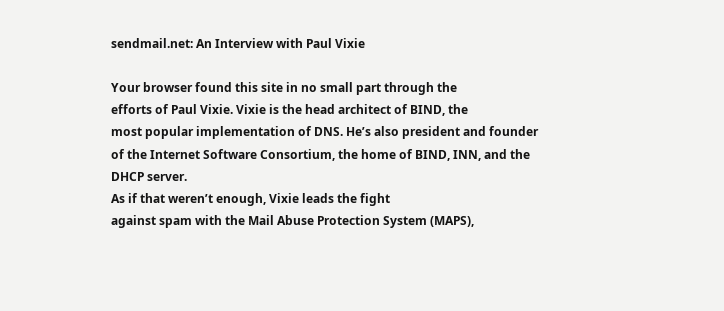sendmail.net: An Interview with Paul Vixie

Your browser found this site in no small part through the
efforts of Paul Vixie. Vixie is the head architect of BIND, the
most popular implementation of DNS. He’s also president and founder
of the Internet Software Consortium, the home of BIND, INN, and the
DHCP server.
As if that weren’t enough, Vixie leads the fight
against spam with the Mail Abuse Protection System (MAPS),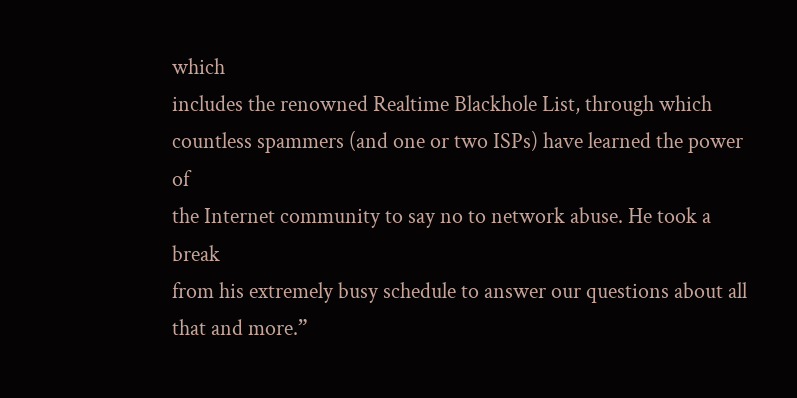which
includes the renowned Realtime Blackhole List, through which
countless spammers (and one or two ISPs) have learned the power of
the Internet community to say no to network abuse. He took a break
from his extremely busy schedule to answer our questions about all
that and more.”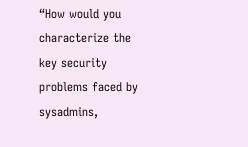“How would you characterize the key security problems faced by
sysadmins,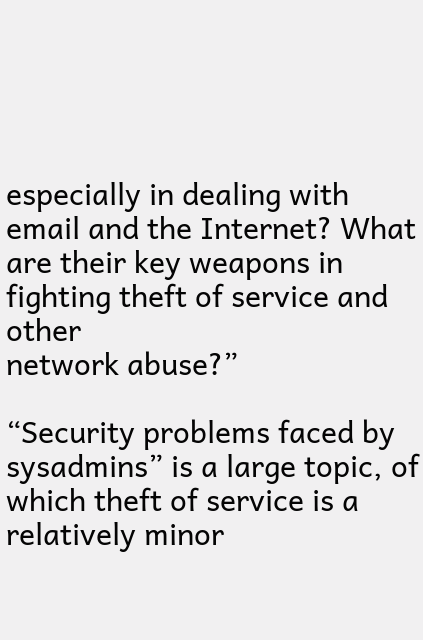especially in dealing with email and the Internet? What
are their key weapons in fighting theft of service and other
network abuse?”

“Security problems faced by sysadmins” is a large topic, of
which theft of service is a relatively minor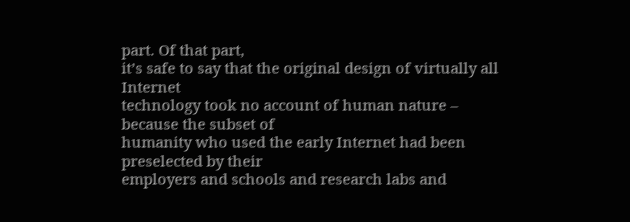part. Of that part,
it’s safe to say that the original design of virtually all Internet
technology took no account of human nature – because the subset of
humanity who used the early Internet had been preselected by their
employers and schools and research labs and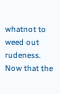whatnot to weed out
rudeness. Now that the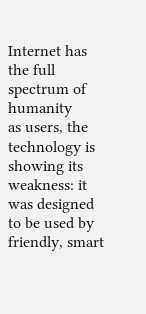Internet has the full spectrum of humanity
as users, the technology is showing its weakness: it was designed
to be used by friendly, smart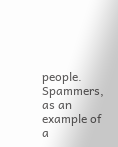people. Spammers, as an example of a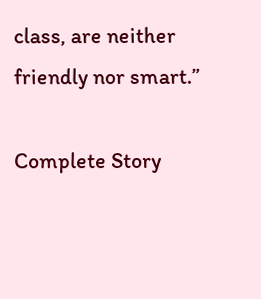class, are neither friendly nor smart.”

Complete Story